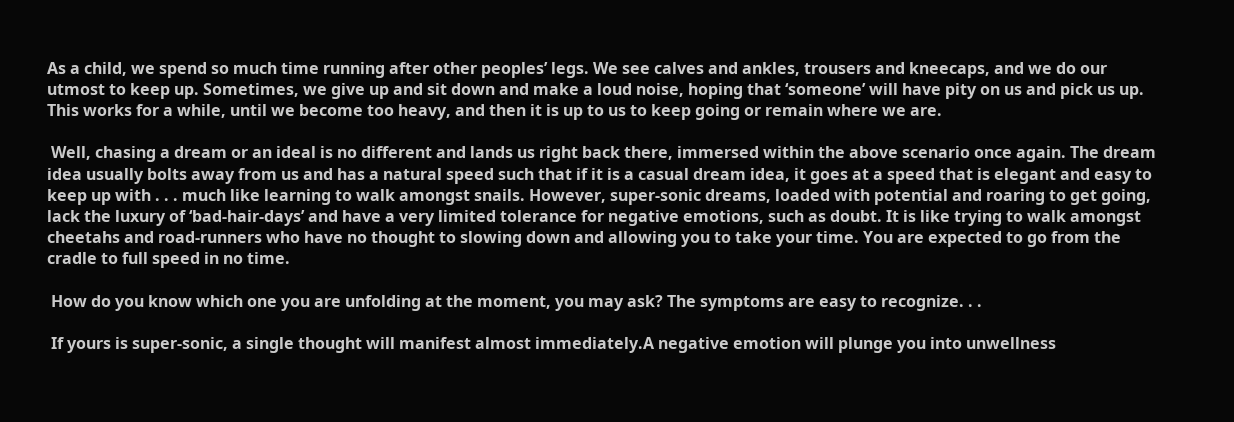As a child, we spend so much time running after other peoples’ legs. We see calves and ankles, trousers and kneecaps, and we do our utmost to keep up. Sometimes, we give up and sit down and make a loud noise, hoping that ‘someone’ will have pity on us and pick us up. This works for a while, until we become too heavy, and then it is up to us to keep going or remain where we are.

 Well, chasing a dream or an ideal is no different and lands us right back there, immersed within the above scenario once again. The dream idea usually bolts away from us and has a natural speed such that if it is a casual dream idea, it goes at a speed that is elegant and easy to keep up with . . . much like learning to walk amongst snails. However, super-sonic dreams, loaded with potential and roaring to get going, lack the luxury of ‘bad-hair-days’ and have a very limited tolerance for negative emotions, such as doubt. It is like trying to walk amongst cheetahs and road-runners who have no thought to slowing down and allowing you to take your time. You are expected to go from the cradle to full speed in no time.

 How do you know which one you are unfolding at the moment, you may ask? The symptoms are easy to recognize. . .

 If yours is super-sonic, a single thought will manifest almost immediately.A negative emotion will plunge you into unwellness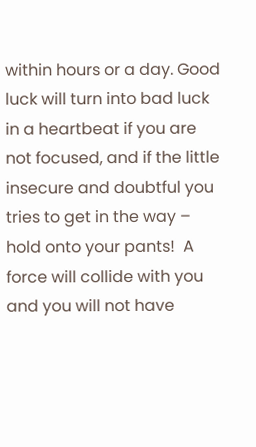within hours or a day. Good luck will turn into bad luck in a heartbeat if you are not focused, and if the little insecure and doubtful you tries to get in the way – hold onto your pants!  A force will collide with you and you will not have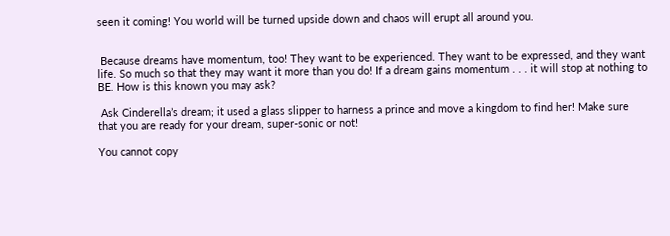seen it coming! You world will be turned upside down and chaos will erupt all around you.


 Because dreams have momentum, too! They want to be experienced. They want to be expressed, and they want life. So much so that they may want it more than you do! If a dream gains momentum . . . it will stop at nothing to BE. How is this known you may ask?

 Ask Cinderella’s dream; it used a glass slipper to harness a prince and move a kingdom to find her! Make sure that you are ready for your dream, super-sonic or not!

You cannot copy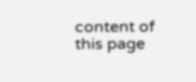content of this page